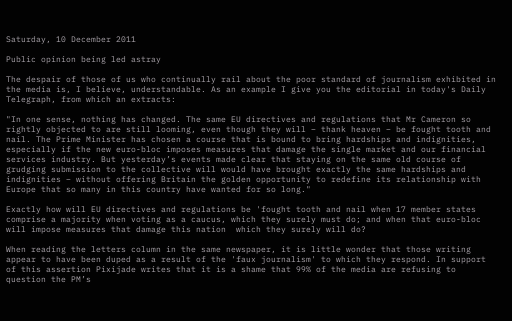Saturday, 10 December 2011

Public opinion being led astray

The despair of those of us who continually rail about the poor standard of journalism exhibited in the media is, I believe, understandable. As an example I give you the editorial in today's Daily Telegraph, from which an extracts:

"In one sense, nothing has changed. The same EU directives and regulations that Mr Cameron so rightly objected to are still looming, even though they will – thank heaven – be fought tooth and nail. The Prime Minister has chosen a course that is bound to bring hardships and indignities, especially if the new euro-bloc imposes measures that damage the single market and our financial services industry. But yesterday’s events made clear that staying on the same old course of grudging submission to the collective will would have brought exactly the same hardships and indignities – without offering Britain the golden opportunity to redefine its relationship with Europe that so many in this country have wanted for so long."

Exactly how will EU directives and regulations be 'fought tooth and nail when 17 member states comprise a majority when voting as a caucus, which they surely must do; and when that euro-bloc will impose measures that damage this nation  which they surely will do?

When reading the letters column in the same newspaper, it is little wonder that those writing appear to have been duped as a result of the 'faux journalism' to which they respond. In support of this assertion Pixijade writes that it is a shame that 99% of the media are refusing to question the PM’s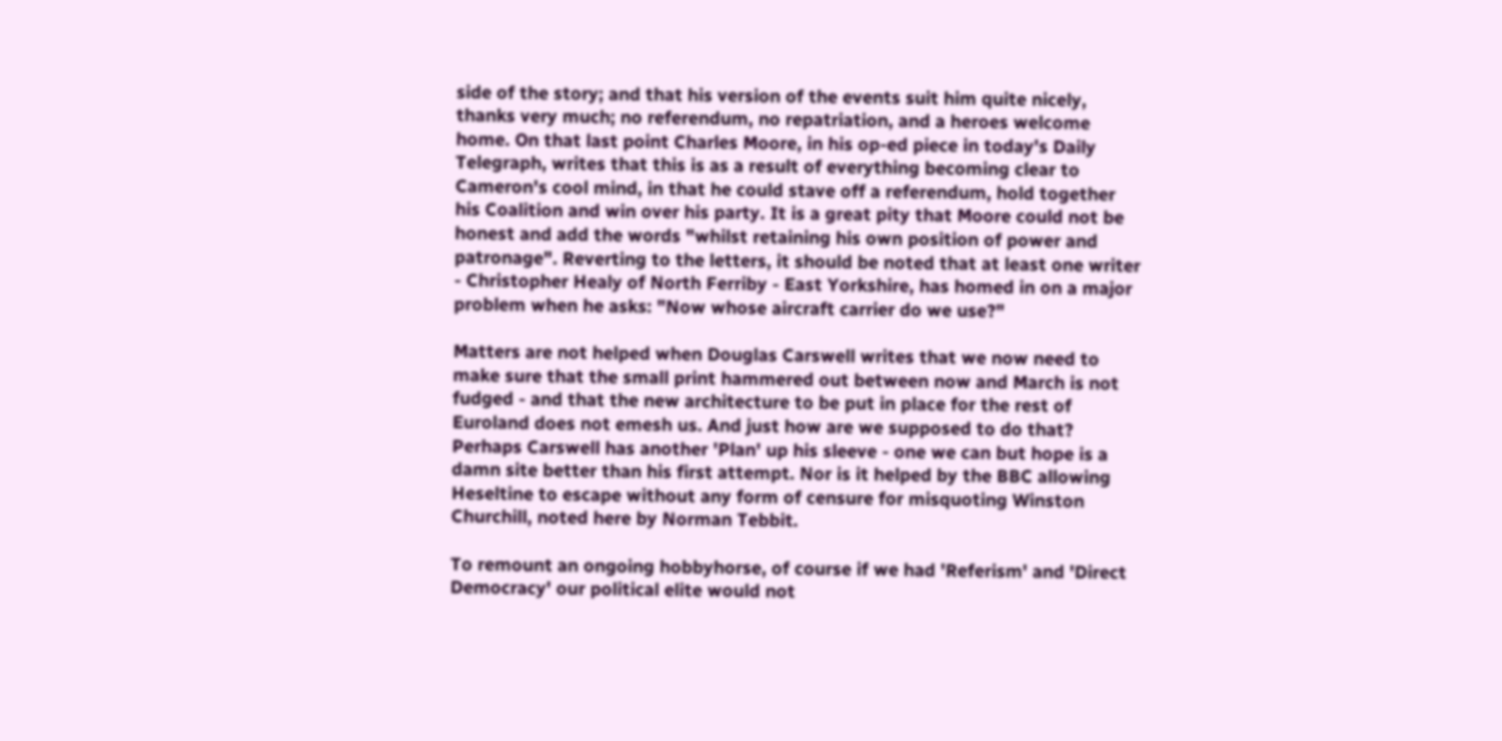side of the story; and that his version of the events suit him quite nicely, thanks very much; no referendum, no repatriation, and a heroes welcome home. On that last point Charles Moore, in his op-ed piece in today's Daily Telegraph, writes that this is as a result of everything becoming clear to Cameron's cool mind, in that he could stave off a referendum, hold together his Coalition and win over his party. It is a great pity that Moore could not be honest and add the words "whilst retaining his own position of power and patronage". Reverting to the letters, it should be noted that at least one writer - Christopher Healy of North Ferriby - East Yorkshire, has homed in on a major problem when he asks: "Now whose aircraft carrier do we use?"

Matters are not helped when Douglas Carswell writes that we now need to make sure that the small print hammered out between now and March is not fudged - and that the new architecture to be put in place for the rest of Euroland does not emesh us. And just how are we supposed to do that? Perhaps Carswell has another 'Plan' up his sleeve - one we can but hope is a damn site better than his first attempt. Nor is it helped by the BBC allowing Heseltine to escape without any form of censure for misquoting Winston Churchill, noted here by Norman Tebbit.

To remount an ongoing hobbyhorse, of course if we had 'Referism' and 'Direct Democracy' our political elite would not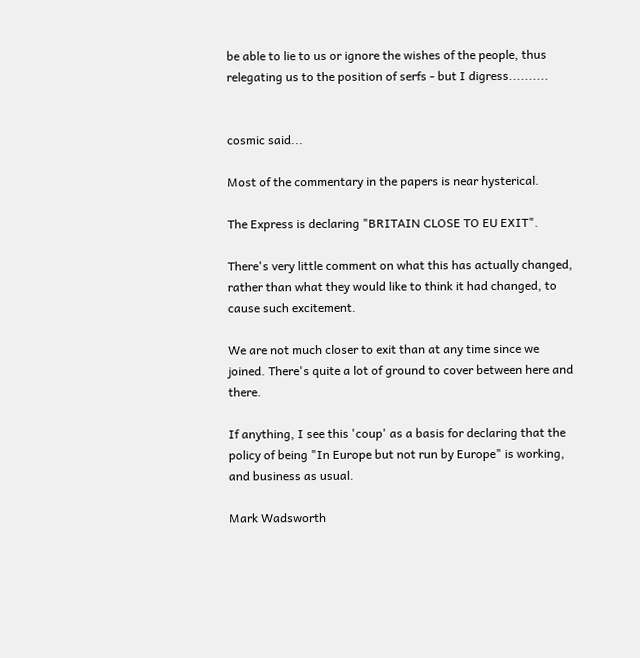be able to lie to us or ignore the wishes of the people, thus relegating us to the position of serfs - but I digress..........


cosmic said...

Most of the commentary in the papers is near hysterical.

The Express is declaring "BRITAIN CLOSE TO EU EXIT".

There's very little comment on what this has actually changed, rather than what they would like to think it had changed, to cause such excitement.

We are not much closer to exit than at any time since we joined. There's quite a lot of ground to cover between here and there.

If anything, I see this 'coup' as a basis for declaring that the policy of being "In Europe but not run by Europe" is working, and business as usual.

Mark Wadsworth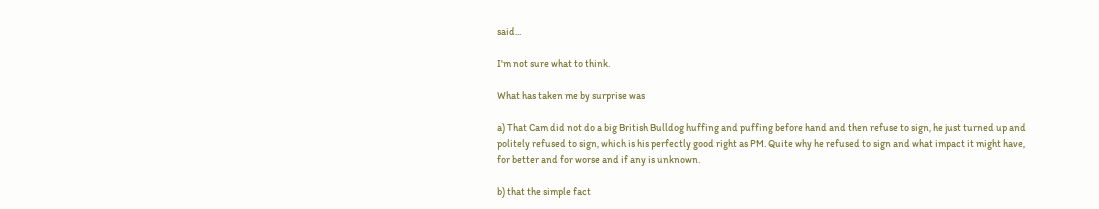said...

I'm not sure what to think.

What has taken me by surprise was

a) That Cam did not do a big British Bulldog huffing and puffing before hand and then refuse to sign, he just turned up and politely refused to sign, which is his perfectly good right as PM. Quite why he refused to sign and what impact it might have, for better and for worse and if any is unknown.

b) that the simple fact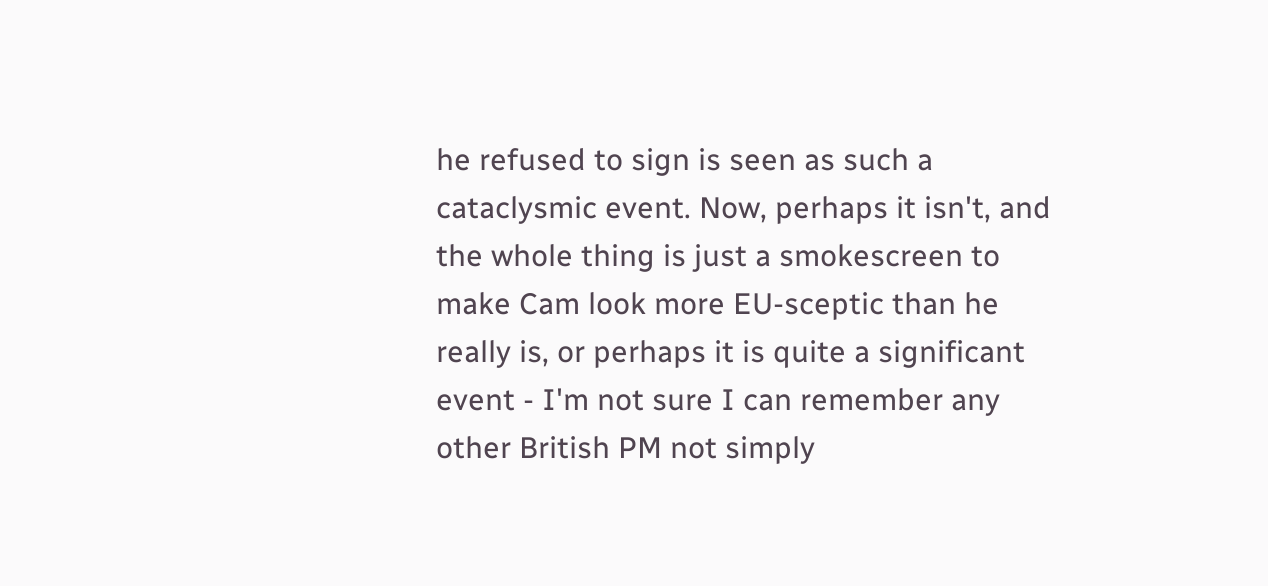he refused to sign is seen as such a cataclysmic event. Now, perhaps it isn't, and the whole thing is just a smokescreen to make Cam look more EU-sceptic than he really is, or perhaps it is quite a significant event - I'm not sure I can remember any other British PM not simply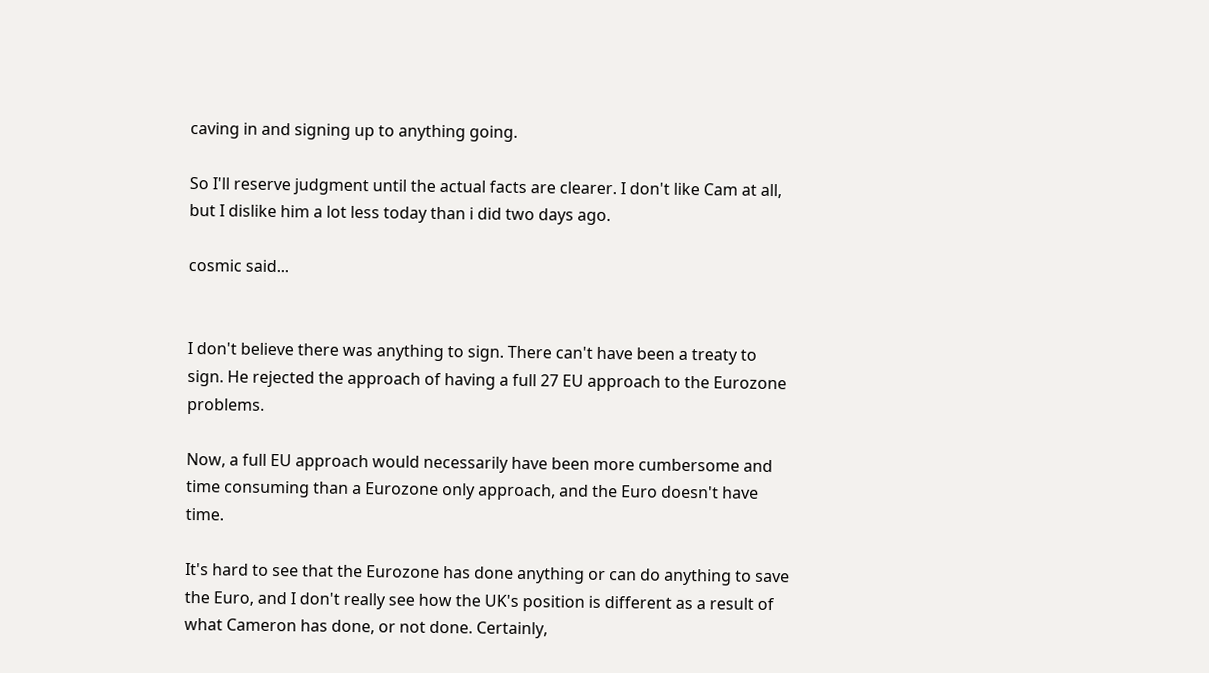caving in and signing up to anything going.

So I'll reserve judgment until the actual facts are clearer. I don't like Cam at all, but I dislike him a lot less today than i did two days ago.

cosmic said...


I don't believe there was anything to sign. There can't have been a treaty to sign. He rejected the approach of having a full 27 EU approach to the Eurozone problems.

Now, a full EU approach would necessarily have been more cumbersome and time consuming than a Eurozone only approach, and the Euro doesn't have time.

It's hard to see that the Eurozone has done anything or can do anything to save the Euro, and I don't really see how the UK's position is different as a result of what Cameron has done, or not done. Certainly,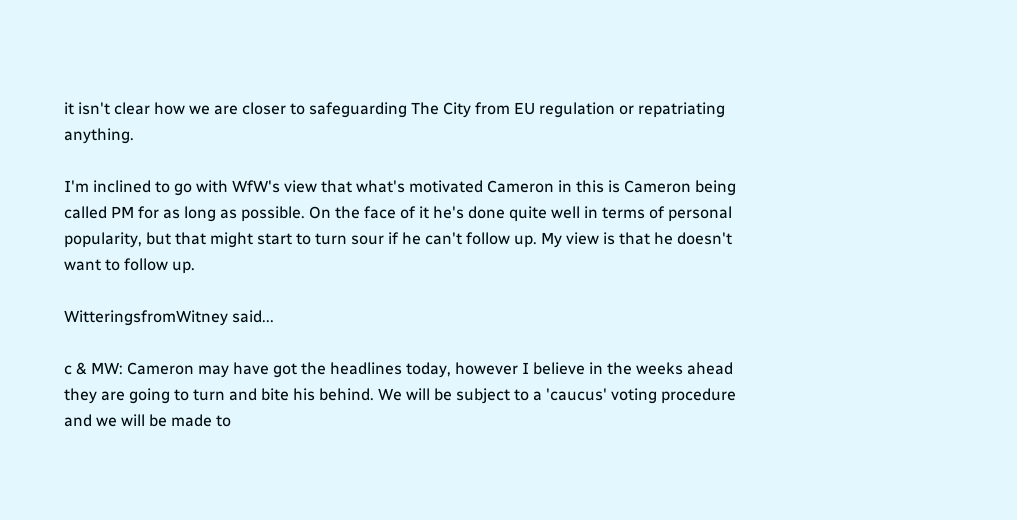it isn't clear how we are closer to safeguarding The City from EU regulation or repatriating anything.

I'm inclined to go with WfW's view that what's motivated Cameron in this is Cameron being called PM for as long as possible. On the face of it he's done quite well in terms of personal popularity, but that might start to turn sour if he can't follow up. My view is that he doesn't want to follow up.

WitteringsfromWitney said...

c & MW: Cameron may have got the headlines today, however I believe in the weeks ahead they are going to turn and bite his behind. We will be subject to a 'caucus' voting procedure and we will be made to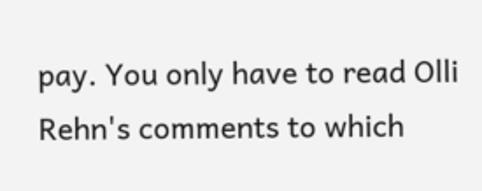pay. You only have to read Olli Rehn's comments to which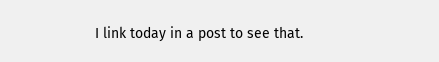I link today in a post to see that.